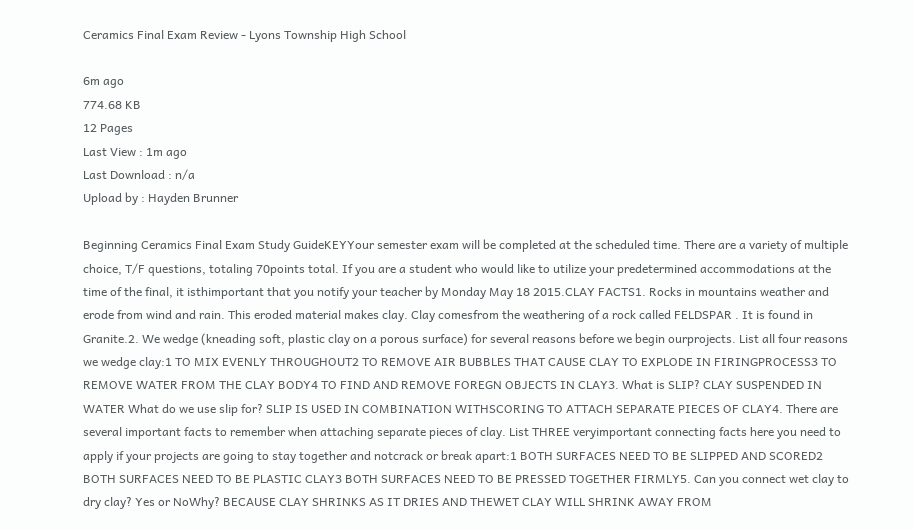Ceramics Final Exam Review - Lyons Township High School

6m ago
774.68 KB
12 Pages
Last View : 1m ago
Last Download : n/a
Upload by : Hayden Brunner

Beginning Ceramics Final Exam Study GuideKEYYour semester exam will be completed at the scheduled time. There are a variety of multiple choice, T/F questions, totaling 70points total. If you are a student who would like to utilize your predetermined accommodations at the time of the final, it isthimportant that you notify your teacher by Monday May 18 2015.CLAY FACTS1. Rocks in mountains weather and erode from wind and rain. This eroded material makes clay. Clay comesfrom the weathering of a rock called FELDSPAR . It is found in Granite.2. We wedge (kneading soft, plastic clay on a porous surface) for several reasons before we begin ourprojects. List all four reasons we wedge clay:1 TO MIX EVENLY THROUGHOUT2 TO REMOVE AIR BUBBLES THAT CAUSE CLAY TO EXPLODE IN FIRINGPROCESS3 TO REMOVE WATER FROM THE CLAY BODY4 TO FIND AND REMOVE FOREGN OBJECTS IN CLAY3. What is SLIP? CLAY SUSPENDED IN WATER What do we use slip for? SLIP IS USED IN COMBINATION WITHSCORING TO ATTACH SEPARATE PIECES OF CLAY4. There are several important facts to remember when attaching separate pieces of clay. List THREE veryimportant connecting facts here you need to apply if your projects are going to stay together and notcrack or break apart:1 BOTH SURFACES NEED TO BE SLIPPED AND SCORED2 BOTH SURFACES NEED TO BE PLASTIC CLAY3 BOTH SURFACES NEED TO BE PRESSED TOGETHER FIRMLY5. Can you connect wet clay to dry clay? Yes or NoWhy? BECAUSE CLAY SHRINKS AS IT DRIES AND THEWET CLAY WILL SHRINK AWAY FROM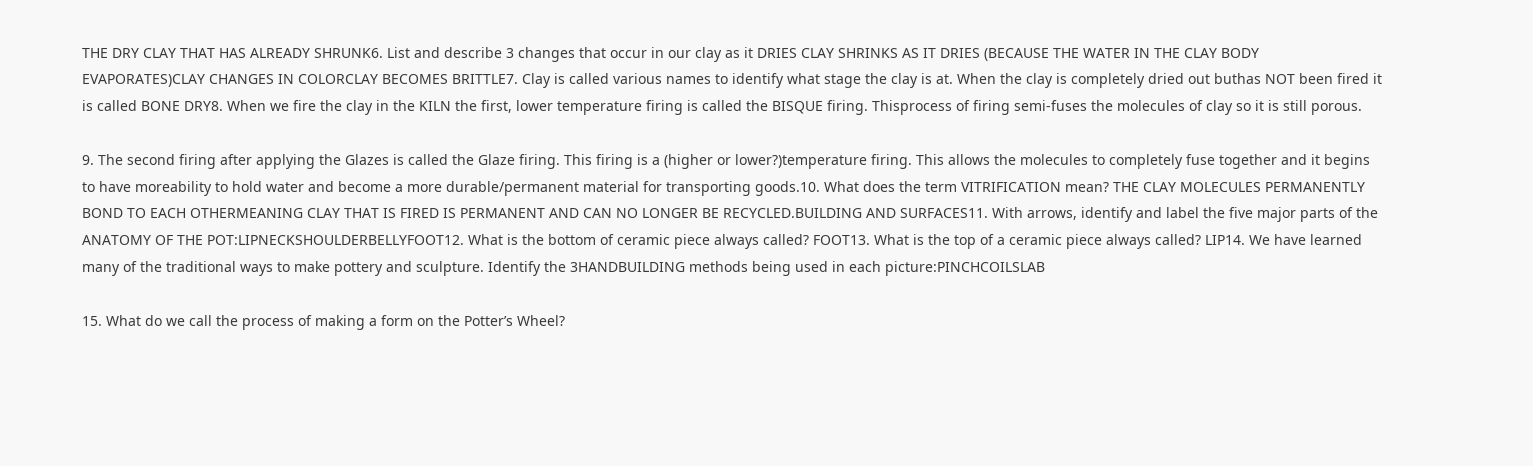THE DRY CLAY THAT HAS ALREADY SHRUNK6. List and describe 3 changes that occur in our clay as it DRIES CLAY SHRINKS AS IT DRIES (BECAUSE THE WATER IN THE CLAY BODY EVAPORATES)CLAY CHANGES IN COLORCLAY BECOMES BRITTLE7. Clay is called various names to identify what stage the clay is at. When the clay is completely dried out buthas NOT been fired it is called BONE DRY8. When we fire the clay in the KILN the first, lower temperature firing is called the BISQUE firing. Thisprocess of firing semi-fuses the molecules of clay so it is still porous.

9. The second firing after applying the Glazes is called the Glaze firing. This firing is a (higher or lower?)temperature firing. This allows the molecules to completely fuse together and it begins to have moreability to hold water and become a more durable/permanent material for transporting goods.10. What does the term VITRIFICATION mean? THE CLAY MOLECULES PERMANENTLY BOND TO EACH OTHERMEANING CLAY THAT IS FIRED IS PERMANENT AND CAN NO LONGER BE RECYCLED.BUILDING AND SURFACES11. With arrows, identify and label the five major parts of the ANATOMY OF THE POT:LIPNECKSHOULDERBELLYFOOT12. What is the bottom of ceramic piece always called? FOOT13. What is the top of a ceramic piece always called? LIP14. We have learned many of the traditional ways to make pottery and sculpture. Identify the 3HANDBUILDING methods being used in each picture:PINCHCOILSLAB

15. What do we call the process of making a form on the Potter’s Wheel?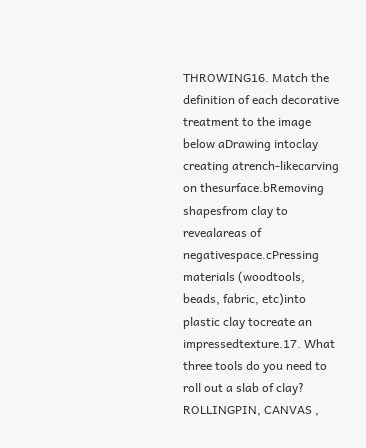THROWING16. Match the definition of each decorative treatment to the image below aDrawing intoclay creating atrench-likecarving on thesurface.bRemoving shapesfrom clay to revealareas of negativespace.cPressing materials (woodtools, beads, fabric, etc)into plastic clay tocreate an impressedtexture.17. What three tools do you need to roll out a slab of clay? ROLLINGPIN, CANVAS ,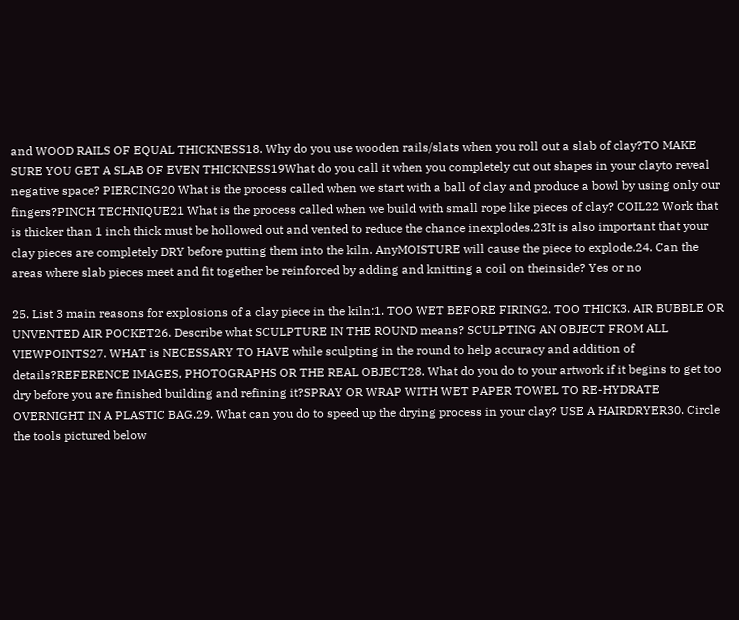and WOOD RAILS OF EQUAL THICKNESS18. Why do you use wooden rails/slats when you roll out a slab of clay?TO MAKE SURE YOU GET A SLAB OF EVEN THICKNESS19What do you call it when you completely cut out shapes in your clayto reveal negative space? PIERCING20 What is the process called when we start with a ball of clay and produce a bowl by using only our fingers?PINCH TECHNIQUE21 What is the process called when we build with small rope like pieces of clay? COIL22 Work that is thicker than 1 inch thick must be hollowed out and vented to reduce the chance inexplodes.23It is also important that your clay pieces are completely DRY before putting them into the kiln. AnyMOISTURE will cause the piece to explode.24. Can the areas where slab pieces meet and fit together be reinforced by adding and knitting a coil on theinside? Yes or no

25. List 3 main reasons for explosions of a clay piece in the kiln:1. TOO WET BEFORE FIRING2. TOO THICK3. AIR BUBBLE OR UNVENTED AIR POCKET26. Describe what SCULPTURE IN THE ROUND means? SCULPTING AN OBJECT FROM ALL VIEWPOINTS27. WHAT is NECESSARY TO HAVE while sculpting in the round to help accuracy and addition of details?REFERENCE IMAGES, PHOTOGRAPHS OR THE REAL OBJECT28. What do you do to your artwork if it begins to get too dry before you are finished building and refining it?SPRAY OR WRAP WITH WET PAPER TOWEL TO RE-HYDRATE OVERNIGHT IN A PLASTIC BAG.29. What can you do to speed up the drying process in your clay? USE A HAIRDRYER30. Circle the tools pictured below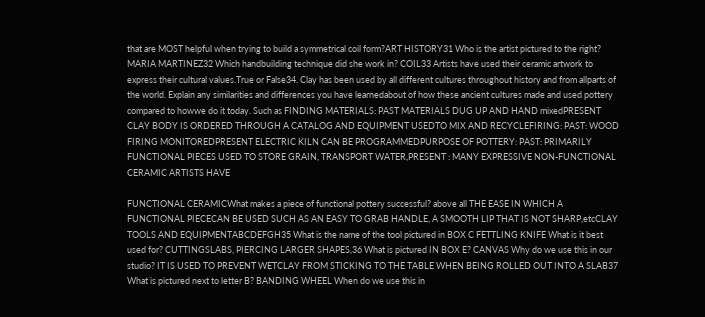that are MOST helpful when trying to build a symmetrical coil form?ART HISTORY31 Who is the artist pictured to the right? MARIA MARTINEZ32 Which handbuilding technique did she work in? COIL33 Artists have used their ceramic artwork to express their cultural values.True or False34. Clay has been used by all different cultures throughout history and from allparts of the world. Explain any similarities and differences you have learnedabout of how these ancient cultures made and used pottery compared to howwe do it today. Such as FINDING MATERIALS: PAST MATERIALS DUG UP AND HAND mixedPRESENT CLAY BODY IS ORDERED THROUGH A CATALOG AND EQUIPMENT USEDTO MIX AND RECYCLEFIRING: PAST: WOOD FIRING MONITOREDPRESENT ELECTRIC KILN CAN BE PROGRAMMEDPURPOSE OF POTTERY: PAST: PRIMARILY FUNCTIONAL PIECES USED TO STORE GRAIN, TRANSPORT WATER,PRESENT : MANY EXPRESSIVE NON-FUNCTIONAL CERAMIC ARTISTS HAVE

FUNCTIONAL CERAMICWhat makes a piece of functional pottery successful? above all THE EASE IN WHICH A FUNCTIONAL PIECECAN BE USED SUCH AS AN EASY TO GRAB HANDLE, A SMOOTH LIP THAT IS NOT SHARP,etcCLAY TOOLS AND EQUIPMENTABCDEFGH35 What is the name of the tool pictured in BOX C FETTLING KNIFE What is it best used for? CUTTINGSLABS, PIERCING LARGER SHAPES,36 What is pictured IN BOX E? CANVAS Why do we use this in our studio? IT IS USED TO PREVENT WETCLAY FROM STICKING TO THE TABLE WHEN BEING ROLLED OUT INTO A SLAB37 What is pictured next to letter B? BANDING WHEEL When do we use this in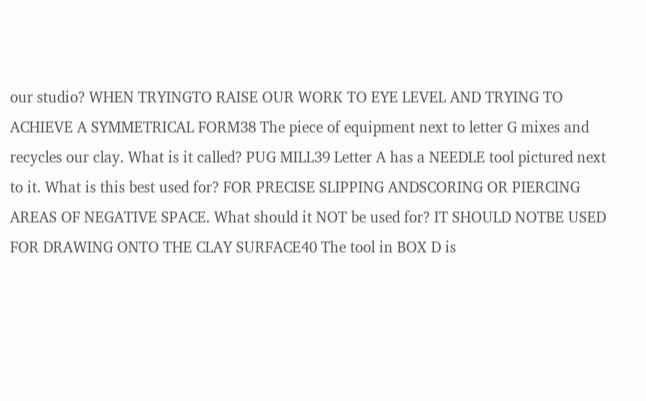our studio? WHEN TRYINGTO RAISE OUR WORK TO EYE LEVEL AND TRYING TO ACHIEVE A SYMMETRICAL FORM38 The piece of equipment next to letter G mixes and recycles our clay. What is it called? PUG MILL39 Letter A has a NEEDLE tool pictured next to it. What is this best used for? FOR PRECISE SLIPPING ANDSCORING OR PIERCING AREAS OF NEGATIVE SPACE. What should it NOT be used for? IT SHOULD NOTBE USED FOR DRAWING ONTO THE CLAY SURFACE40 The tool in BOX D is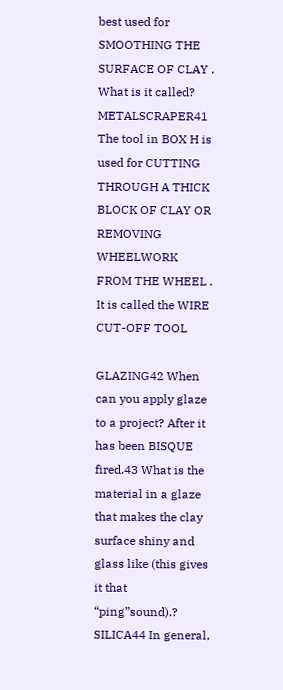best used for SMOOTHING THE SURFACE OF CLAY . What is it called? METALSCRAPER41 The tool in BOX H is used for CUTTING THROUGH A THICK BLOCK OF CLAY OR REMOVING WHEELWORK FROM THE WHEEL . It is called the WIRE CUT-OFF TOOL

GLAZING42 When can you apply glaze to a project? After it has been BISQUE fired.43 What is the material in a glaze that makes the clay surface shiny and glass like (this gives it that “ping”sound).? SILICA44 In general,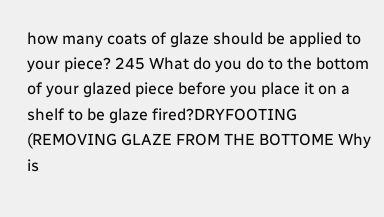how many coats of glaze should be applied to your piece? 245 What do you do to the bottom of your glazed piece before you place it on a shelf to be glaze fired?DRYFOOTING (REMOVING GLAZE FROM THE BOTTOME Why is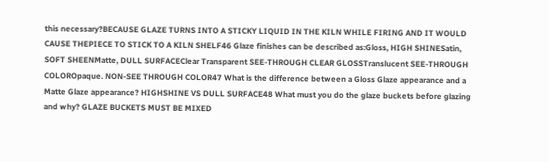this necessary?BECAUSE GLAZE TURNS INTO A STICKY LIQUID IN THE KILN WHILE FIRING AND IT WOULD CAUSE THEPIECE TO STICK TO A KILN SHELF46 Glaze finishes can be described as:Gloss, HIGH SHINESatin, SOFT SHEENMatte, DULL SURFACEClear Transparent SEE-THROUGH CLEAR GLOSSTranslucent SEE-THROUGH COLOROpaque. NON-SEE THROUGH COLOR47 What is the difference between a Gloss Glaze appearance and a Matte Glaze appearance? HIGHSHINE VS DULL SURFACE48 What must you do the glaze buckets before glazing and why? GLAZE BUCKETS MUST BE MIXED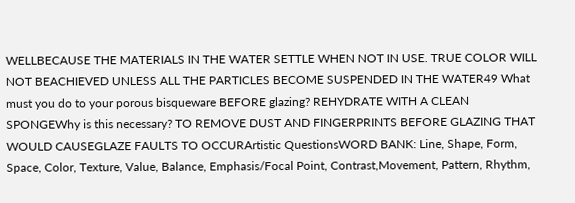WELLBECAUSE THE MATERIALS IN THE WATER SETTLE WHEN NOT IN USE. TRUE COLOR WILL NOT BEACHIEVED UNLESS ALL THE PARTICLES BECOME SUSPENDED IN THE WATER49 What must you do to your porous bisqueware BEFORE glazing? REHYDRATE WITH A CLEAN SPONGEWhy is this necessary? TO REMOVE DUST AND FINGERPRINTS BEFORE GLAZING THAT WOULD CAUSEGLAZE FAULTS TO OCCURArtistic QuestionsWORD BANK: Line, Shape, Form, Space, Color, Texture, Value, Balance, Emphasis/Focal Point, Contrast,Movement, Pattern, Rhythm,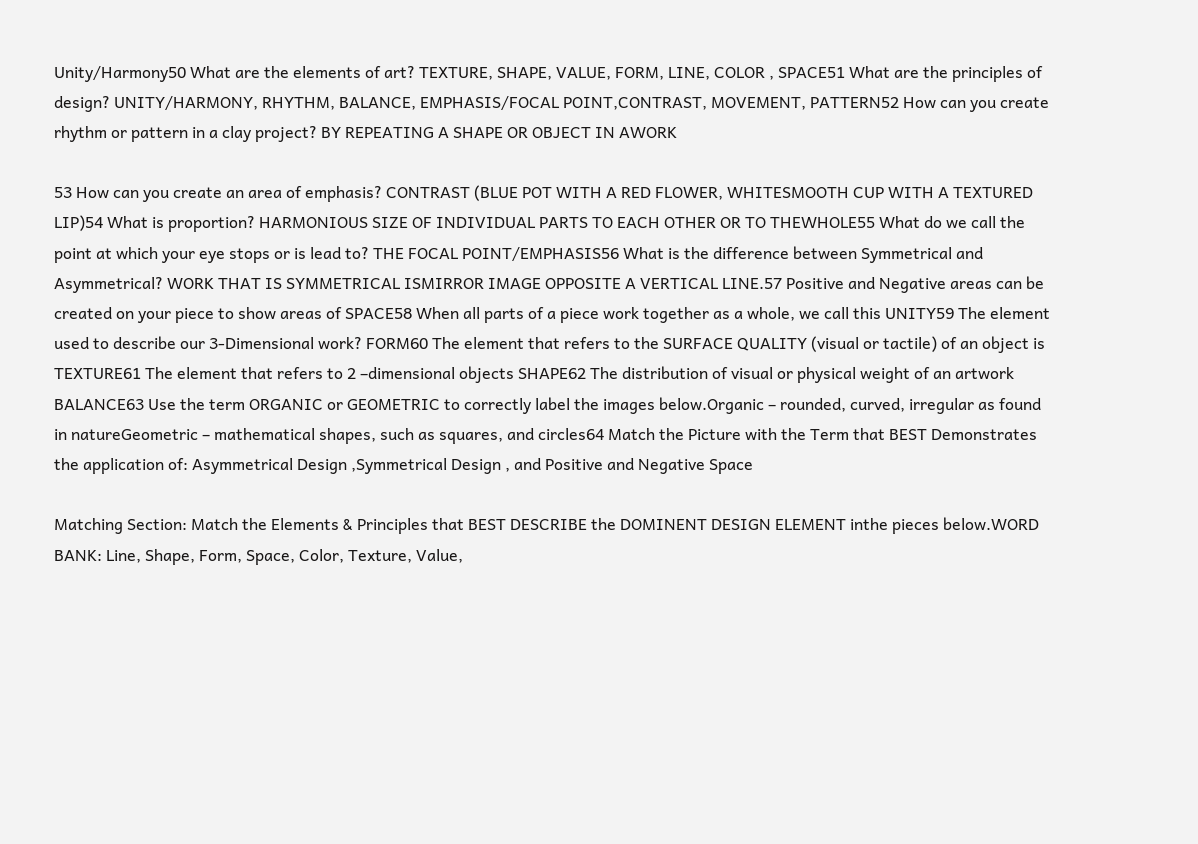Unity/Harmony50 What are the elements of art? TEXTURE, SHAPE, VALUE, FORM, LINE, COLOR , SPACE51 What are the principles of design? UNITY/HARMONY, RHYTHM, BALANCE, EMPHASIS/FOCAL POINT,CONTRAST, MOVEMENT, PATTERN52 How can you create rhythm or pattern in a clay project? BY REPEATING A SHAPE OR OBJECT IN AWORK

53 How can you create an area of emphasis? CONTRAST (BLUE POT WITH A RED FLOWER, WHITESMOOTH CUP WITH A TEXTURED LIP)54 What is proportion? HARMONIOUS SIZE OF INDIVIDUAL PARTS TO EACH OTHER OR TO THEWHOLE55 What do we call the point at which your eye stops or is lead to? THE FOCAL POINT/EMPHASIS56 What is the difference between Symmetrical and Asymmetrical? WORK THAT IS SYMMETRICAL ISMIRROR IMAGE OPPOSITE A VERTICAL LINE.57 Positive and Negative areas can be created on your piece to show areas of SPACE58 When all parts of a piece work together as a whole, we call this UNITY59 The element used to describe our 3-Dimensional work? FORM60 The element that refers to the SURFACE QUALITY (visual or tactile) of an object is TEXTURE61 The element that refers to 2 –dimensional objects SHAPE62 The distribution of visual or physical weight of an artwork BALANCE63 Use the term ORGANIC or GEOMETRIC to correctly label the images below.Organic – rounded, curved, irregular as found in natureGeometric – mathematical shapes, such as squares, and circles64 Match the Picture with the Term that BEST Demonstrates the application of: Asymmetrical Design ,Symmetrical Design , and Positive and Negative Space

Matching Section: Match the Elements & Principles that BEST DESCRIBE the DOMINENT DESIGN ELEMENT inthe pieces below.WORD BANK: Line, Shape, Form, Space, Color, Texture, Value,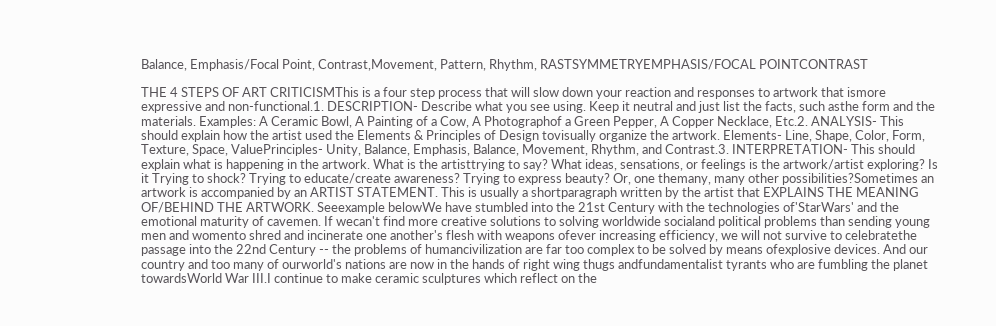Balance, Emphasis/Focal Point, Contrast,Movement, Pattern, Rhythm, RASTSYMMETRYEMPHASIS/FOCAL POINTCONTRAST

THE 4 STEPS OF ART CRITICISMThis is a four step process that will slow down your reaction and responses to artwork that ismore expressive and non-functional.1. DESCRIPTION- Describe what you see using. Keep it neutral and just list the facts, such asthe form and the materials. Examples: A Ceramic Bowl, A Painting of a Cow, A Photographof a Green Pepper, A Copper Necklace, Etc.2. ANALYSIS- This should explain how the artist used the Elements & Principles of Design tovisually organize the artwork. Elements- Line, Shape, Color, Form, Texture, Space, ValuePrinciples- Unity, Balance, Emphasis, Balance, Movement, Rhythm, and Contrast.3. INTERPRETATION- This should explain what is happening in the artwork. What is the artisttrying to say? What ideas, sensations, or feelings is the artwork/artist exploring? Is it Trying to shock? Trying to educate/create awareness? Trying to express beauty? Or, one themany, many other possibilities?Sometimes an artwork is accompanied by an ARTIST STATEMENT. This is usually a shortparagraph written by the artist that EXPLAINS THE MEANING OF/BEHIND THE ARTWORK. Seeexample belowWe have stumbled into the 21st Century with the technologies of'StarWars' and the emotional maturity of cavemen. If wecan't find more creative solutions to solving worldwide socialand political problems than sending young men and womento shred and incinerate one another's flesh with weapons ofever increasing efficiency, we will not survive to celebratethe passage into the 22nd Century -- the problems of humancivilization are far too complex to be solved by means ofexplosive devices. And our country and too many of ourworld's nations are now in the hands of right wing thugs andfundamentalist tyrants who are fumbling the planet towardsWorld War III.I continue to make ceramic sculptures which reflect on the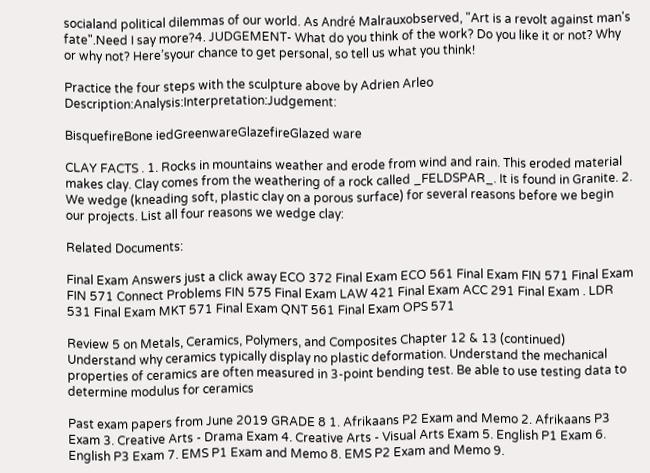socialand political dilemmas of our world. As André Malrauxobserved, "Art is a revolt against man's fate".Need I say more?4. JUDGEMENT- What do you think of the work? Do you like it or not? Why or why not? Here’syour chance to get personal, so tell us what you think!

Practice the four steps with the sculpture above by Adrien Arleo Description:Analysis:Interpretation:Judgement:

BisquefireBone iedGreenwareGlazefireGlazed ware

CLAY FACTS . 1. Rocks in mountains weather and erode from wind and rain. This eroded material makes clay. Clay comes from the weathering of a rock called _FELDSPAR_. It is found in Granite. 2. We wedge (kneading soft, plastic clay on a porous surface) for several reasons before we begin our projects. List all four reasons we wedge clay:

Related Documents:

Final Exam Answers just a click away ECO 372 Final Exam ECO 561 Final Exam FIN 571 Final Exam FIN 571 Connect Problems FIN 575 Final Exam LAW 421 Final Exam ACC 291 Final Exam . LDR 531 Final Exam MKT 571 Final Exam QNT 561 Final Exam OPS 571

Review 5 on Metals, Ceramics, Polymers, and Composites Chapter 12 & 13 (continued) Understand why ceramics typically display no plastic deformation. Understand the mechanical properties of ceramics are often measured in 3-point bending test. Be able to use testing data to determine modulus for ceramics

Past exam papers from June 2019 GRADE 8 1. Afrikaans P2 Exam and Memo 2. Afrikaans P3 Exam 3. Creative Arts - Drama Exam 4. Creative Arts - Visual Arts Exam 5. English P1 Exam 6. English P3 Exam 7. EMS P1 Exam and Memo 8. EMS P2 Exam and Memo 9.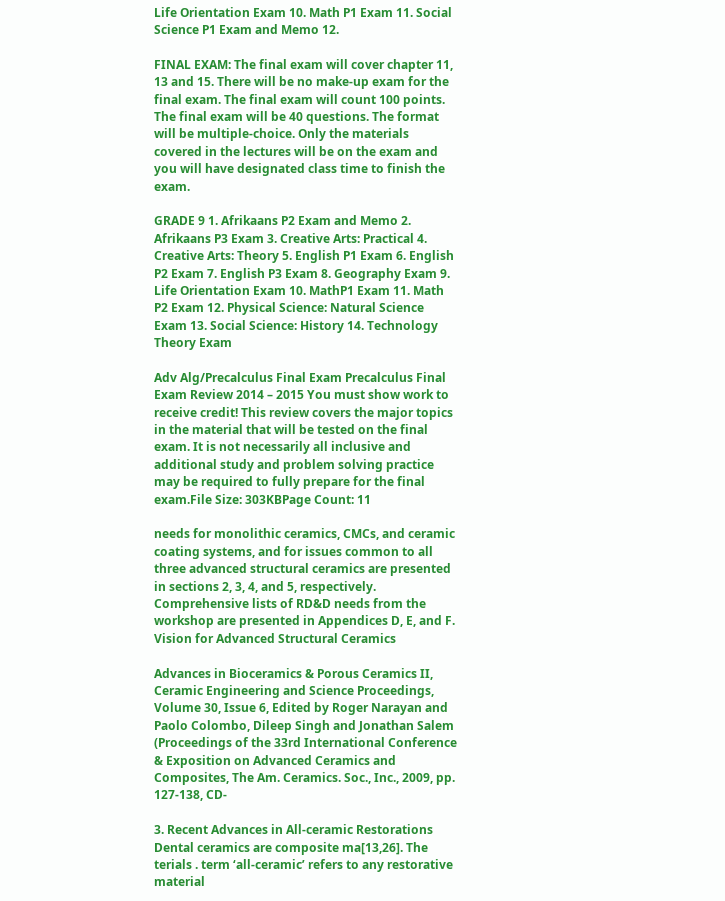Life Orientation Exam 10. Math P1 Exam 11. Social Science P1 Exam and Memo 12.

FINAL EXAM: The final exam will cover chapter 11, 13 and 15. There will be no make-up exam for the final exam. The final exam will count 100 points. The final exam will be 40 questions. The format will be multiple-choice. Only the materials covered in the lectures will be on the exam and you will have designated class time to finish the exam.

GRADE 9 1. Afrikaans P2 Exam and Memo 2. Afrikaans P3 Exam 3. Creative Arts: Practical 4. Creative Arts: Theory 5. English P1 Exam 6. English P2 Exam 7. English P3 Exam 8. Geography Exam 9. Life Orientation Exam 10. MathP1 Exam 11. Math P2 Exam 12. Physical Science: Natural Science Exam 13. Social Science: History 14. Technology Theory Exam

Adv Alg/Precalculus Final Exam Precalculus Final Exam Review 2014 – 2015 You must show work to receive credit! This review covers the major topics in the material that will be tested on the final exam. It is not necessarily all inclusive and additional study and problem solving practice may be required to fully prepare for the final exam.File Size: 303KBPage Count: 11

needs for monolithic ceramics, CMCs, and ceramic coating systems, and for issues common to all three advanced structural ceramics are presented in sections 2, 3, 4, and 5, respectively. Comprehensive lists of RD&D needs from the workshop are presented in Appendices D, E, and F. Vision for Advanced Structural Ceramics

Advances in Bioceramics & Porous Ceramics II, Ceramic Engineering and Science Proceedings, Volume 30, Issue 6, Edited by Roger Narayan and Paolo Colombo, Dileep Singh and Jonathan Salem (Proceedings of the 33rd International Conference & Exposition on Advanced Ceramics and Composites, The Am. Ceramics. Soc., Inc., 2009, pp. 127-138, CD-

3. Recent Advances in All-ceramic Restorations Dental ceramics are composite ma[13,26]. The terials . term ‘all-ceramic’ refers to any restorative material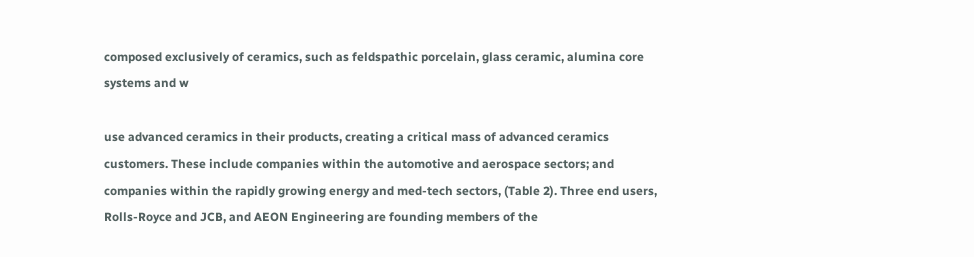composed exclusively of ceramics, such as feldspathic porcelain, glass ceramic, alumina core systems and w

use advanced ceramics in their products, creating a critical mass of advanced ceramics customers. These include companies within the automotive and aerospace sectors; and companies within the rapidly growing energy and med-tech sectors, (Table 2). Three end users, Rolls-Royce and JCB, and AEON Engineering are founding members of the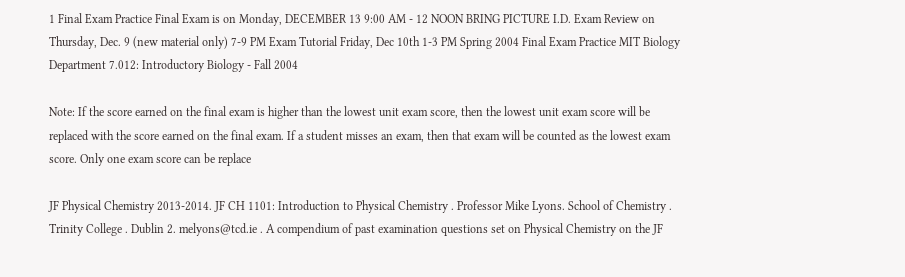1 Final Exam Practice Final Exam is on Monday, DECEMBER 13 9:00 AM - 12 NOON BRING PICTURE I.D. Exam Review on Thursday, Dec. 9 (new material only) 7-9 PM Exam Tutorial Friday, Dec 10th 1-3 PM Spring 2004 Final Exam Practice MIT Biology Department 7.012: Introductory Biology - Fall 2004

Note: If the score earned on the final exam is higher than the lowest unit exam score, then the lowest unit exam score will be replaced with the score earned on the final exam. If a student misses an exam, then that exam will be counted as the lowest exam score. Only one exam score can be replace

JF Physical Chemistry 2013-2014. JF CH 1101: Introduction to Physical Chemistry . Professor Mike Lyons. School of Chemistry . Trinity College . Dublin 2. melyons@tcd.ie . A compendium of past examination questions set on Physical Chemistry on the JF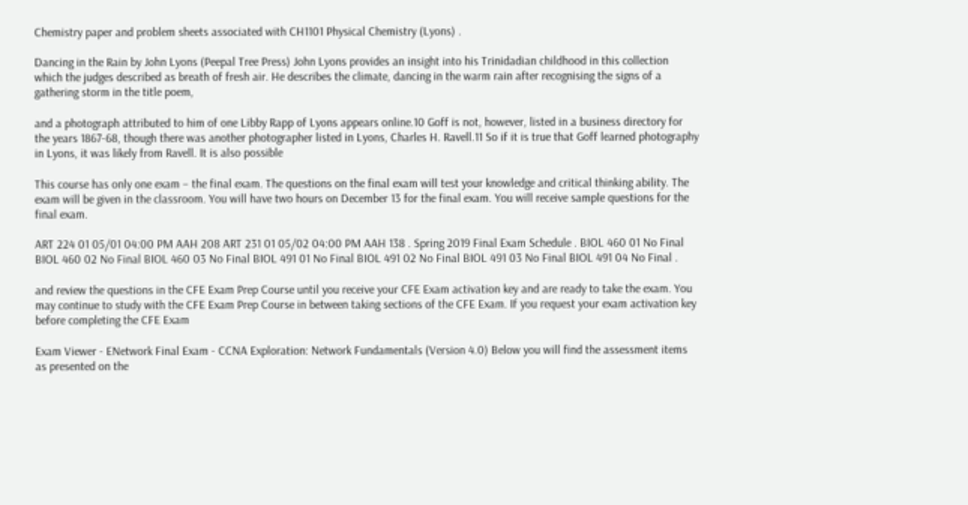Chemistry paper and problem sheets associated with CH1101 Physical Chemistry (Lyons) .

Dancing in the Rain by John Lyons (Peepal Tree Press) John Lyons provides an insight into his Trinidadian childhood in this collection which the judges described as breath of fresh air. He describes the climate, dancing in the warm rain after recognising the signs of a gathering storm in the title poem,

and a photograph attributed to him of one Libby Rapp of Lyons appears online.10 Goff is not, however, listed in a business directory for the years 1867-68, though there was another photographer listed in Lyons, Charles H. Ravell.11 So if it is true that Goff learned photography in Lyons, it was likely from Ravell. It is also possible

This course has only one exam – the final exam. The questions on the final exam will test your knowledge and critical thinking ability. The exam will be given in the classroom. You will have two hours on December 13 for the final exam. You will receive sample questions for the final exam.

ART 224 01 05/01 04:00 PM AAH 208 ART 231 01 05/02 04:00 PM AAH 138 . Spring 2019 Final Exam Schedule . BIOL 460 01 No Final BIOL 460 02 No Final BIOL 460 03 No Final BIOL 491 01 No Final BIOL 491 02 No Final BIOL 491 03 No Final BIOL 491 04 No Final .

and review the questions in the CFE Exam Prep Course until you receive your CFE Exam activation key and are ready to take the exam. You may continue to study with the CFE Exam Prep Course in between taking sections of the CFE Exam. If you request your exam activation key before completing the CFE Exam

Exam Viewer - ENetwork Final Exam - CCNA Exploration: Network Fundamentals (Version 4.0) Below you will find the assessment items as presented on the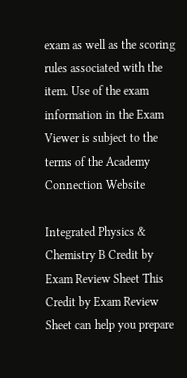exam as well as the scoring rules associated with the item. Use of the exam information in the Exam Viewer is subject to the terms of the Academy Connection Website

Integrated Physics & Chemistry B Credit by Exam Review Sheet This Credit by Exam Review Sheet can help you prepare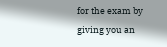for the exam by giving you an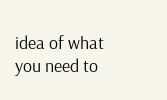idea of what you need to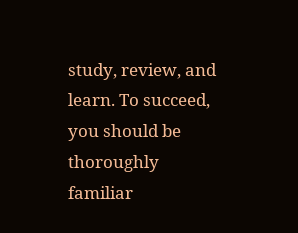study, review, and learn. To succeed, you should be thoroughly familiar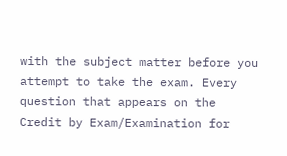with the subject matter before you attempt to take the exam. Every question that appears on the Credit by Exam/Examination for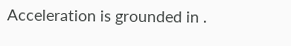Acceleration is grounded in .